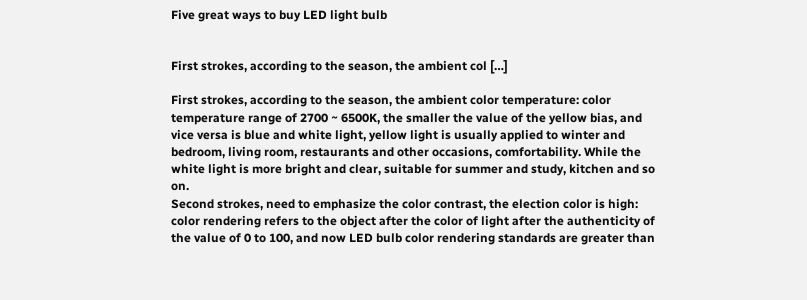Five great ways to buy LED light bulb


First strokes, according to the season, the ambient col […]

First strokes, according to the season, the ambient color temperature: color temperature range of 2700 ~ 6500K, the smaller the value of the yellow bias, and vice versa is blue and white light, yellow light is usually applied to winter and bedroom, living room, restaurants and other occasions, comfortability. While the white light is more bright and clear, suitable for summer and study, kitchen and so on.
Second strokes, need to emphasize the color contrast, the election color is high: color rendering refers to the object after the color of light after the authenticity of the value of 0 to 100, and now LED bulb color rendering standards are greater than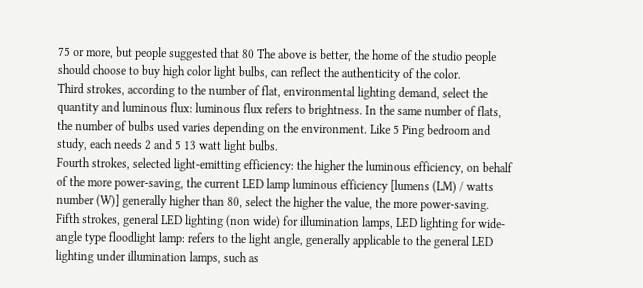75 or more, but people suggested that 80 The above is better, the home of the studio people should choose to buy high color light bulbs, can reflect the authenticity of the color.
Third strokes, according to the number of flat, environmental lighting demand, select the quantity and luminous flux: luminous flux refers to brightness. In the same number of flats, the number of bulbs used varies depending on the environment. Like 5 Ping bedroom and study, each needs 2 and 5 13 watt light bulbs.
Fourth strokes, selected light-emitting efficiency: the higher the luminous efficiency, on behalf of the more power-saving, the current LED lamp luminous efficiency [lumens (LM) / watts number (W)] generally higher than 80, select the higher the value, the more power-saving.
Fifth strokes, general LED lighting (non wide) for illumination lamps, LED lighting for wide-angle type floodlight lamp: refers to the light angle, generally applicable to the general LED lighting under illumination lamps, such as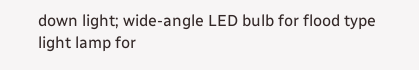down light; wide-angle LED bulb for flood type light lamp for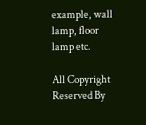example, wall lamp, floor lamp etc.

All Copyright Reserved By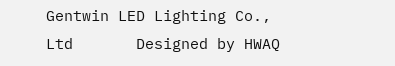Gentwin LED Lighting Co., Ltd       Designed by HWAQ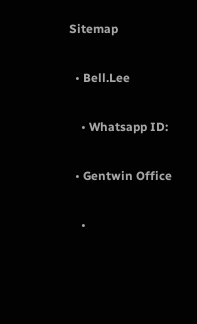Sitemap

  • Bell.Lee

    • Whatsapp ID:

  • Gentwin Office

    •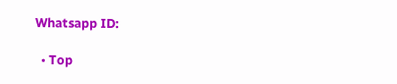Whatsapp ID:

  • Top